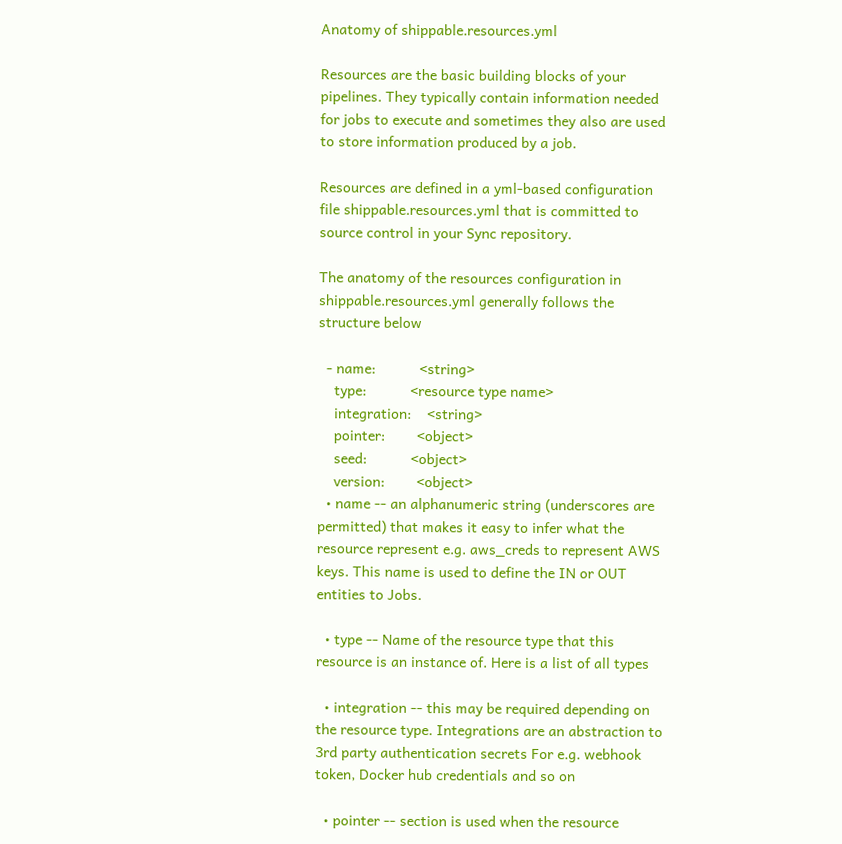Anatomy of shippable.resources.yml

Resources are the basic building blocks of your pipelines. They typically contain information needed for jobs to execute and sometimes they also are used to store information produced by a job.

Resources are defined in a yml-based configuration file shippable.resources.yml that is committed to source control in your Sync repository.

The anatomy of the resources configuration in shippable.resources.yml generally follows the structure below

  - name:           <string>
    type:           <resource type name>
    integration:    <string>
    pointer:        <object>
    seed:           <object>
    version:        <object>
  • name -- an alphanumeric string (underscores are permitted) that makes it easy to infer what the resource represent e.g. aws_creds to represent AWS keys. This name is used to define the IN or OUT entities to Jobs.

  • type -- Name of the resource type that this resource is an instance of. Here is a list of all types

  • integration -- this may be required depending on the resource type. Integrations are an abstraction to 3rd party authentication secrets For e.g. webhook token, Docker hub credentials and so on

  • pointer -- section is used when the resource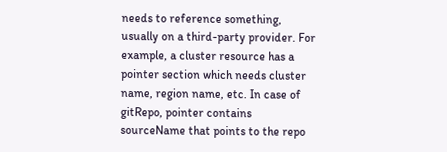needs to reference something, usually on a third-party provider. For example, a cluster resource has a pointer section which needs cluster name, region name, etc. In case of gitRepo, pointer contains sourceName that points to the repo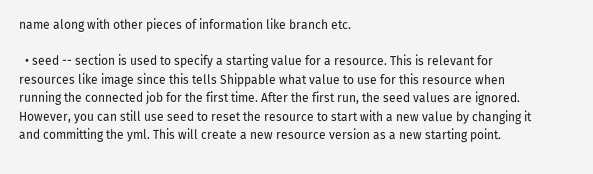name along with other pieces of information like branch etc.

  • seed -- section is used to specify a starting value for a resource. This is relevant for resources like image since this tells Shippable what value to use for this resource when running the connected job for the first time. After the first run, the seed values are ignored. However, you can still use seed to reset the resource to start with a new value by changing it and committing the yml. This will create a new resource version as a new starting point.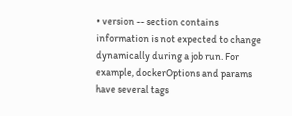• version -- section contains information is not expected to change dynamically during a job run. For example, dockerOptions and params have several tags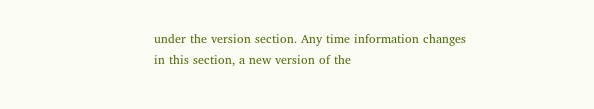under the version section. Any time information changes in this section, a new version of the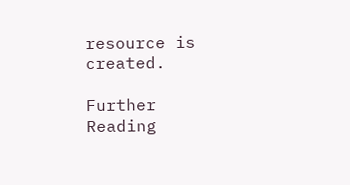resource is created.

Further Reading